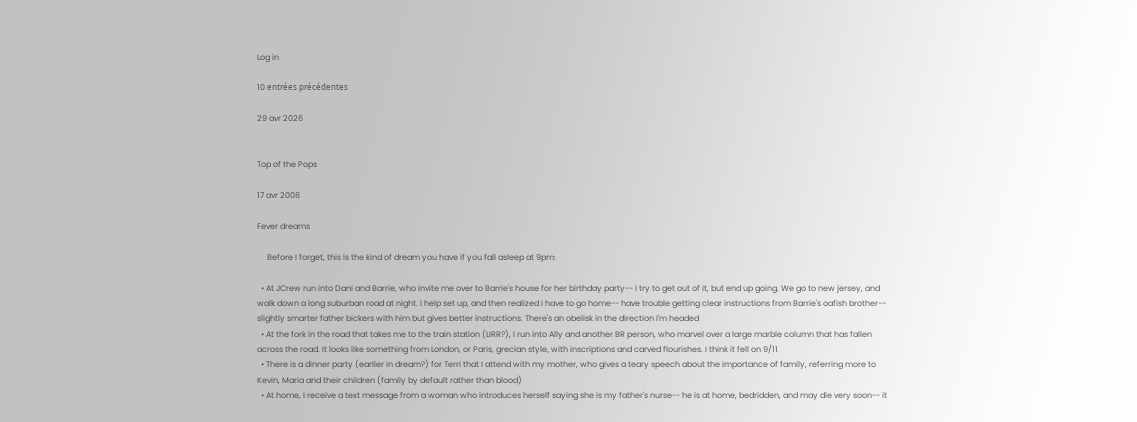Log in

10 entrées précédentes

29 avr 2026


Top of the Pops

17 avr 2008

Fever dreams

     Before I forget, this is the kind of dream you have if you fall asleep at 9pm:

  • At JCrew run into Dani and Barrie, who invite me over to Barrie's house for her birthday party-- I try to get out of it, but end up going. We go to new jersey, and walk down a long suburban road at night. I help set up, and then realized I have to go home-- have trouble getting clear instructions from Barrie's oafish brother-- slightly smarter father bickers with him but gives better instructions. There's an obelisk in the direction I'm headed
  • At the fork in the road that takes me to the train station (LIRR?), I run into Ally and another BR person, who marvel over a large marble column that has fallen across the road. It looks like something from London, or Paris, grecian style, with inscriptions and carved flourishes. I think it fell on 9/11
  • There is a dinner party (earlier in dream?) for Terri that I attend with my mother, who gives a teary speech about the importance of family, referring more to Kevin, Maria and their children (family by default rather than blood)
  • At home, I receive a text message from a woman who introduces herself saying she is my father's nurse-- he is at home, bedridden, and may die very soon-- it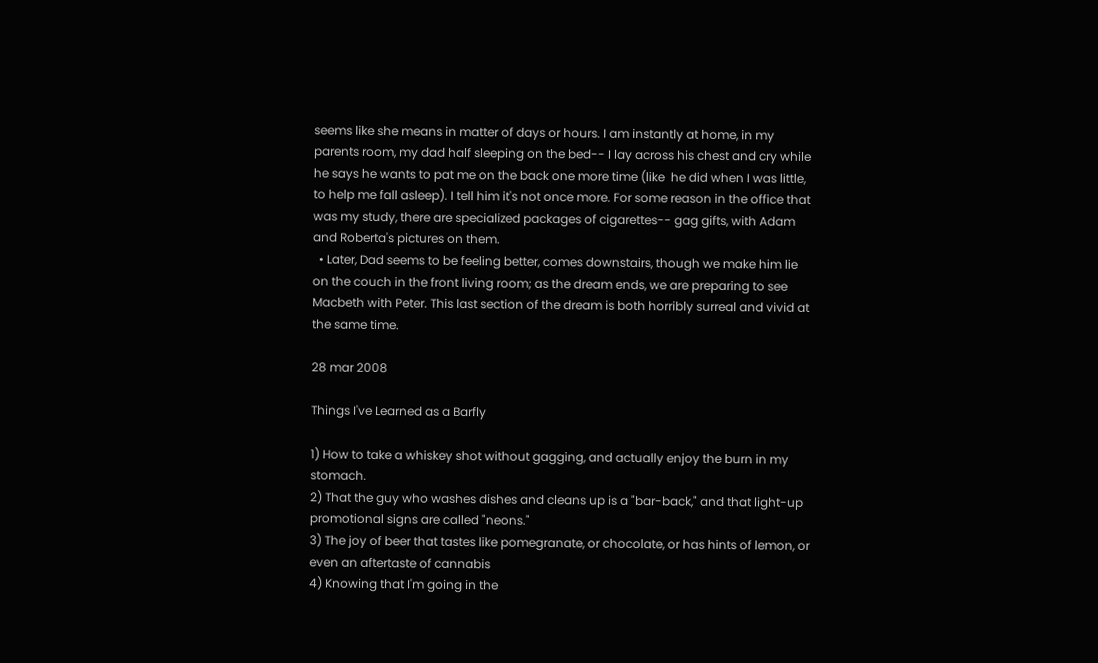seems like she means in matter of days or hours. I am instantly at home, in my parents room, my dad half sleeping on the bed-- I lay across his chest and cry while he says he wants to pat me on the back one more time (like  he did when I was little, to help me fall asleep). I tell him it's not once more. For some reason in the office that was my study, there are specialized packages of cigarettes-- gag gifts, with Adam and Roberta's pictures on them.
  • Later, Dad seems to be feeling better, comes downstairs, though we make him lie on the couch in the front living room; as the dream ends, we are preparing to see Macbeth with Peter. This last section of the dream is both horribly surreal and vivid at the same time.

28 mar 2008

Things I've Learned as a Barfly

1) How to take a whiskey shot without gagging, and actually enjoy the burn in my stomach.
2) That the guy who washes dishes and cleans up is a "bar-back," and that light-up promotional signs are called "neons."
3) The joy of beer that tastes like pomegranate, or chocolate, or has hints of lemon, or even an aftertaste of cannabis
4) Knowing that I'm going in the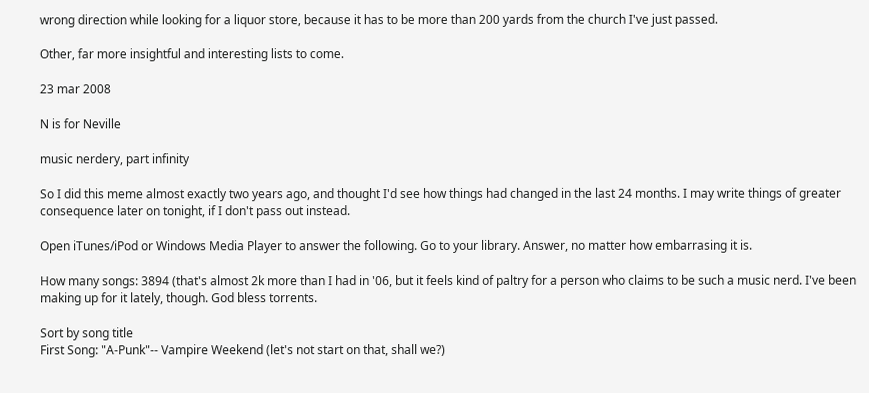wrong direction while looking for a liquor store, because it has to be more than 200 yards from the church I've just passed.

Other, far more insightful and interesting lists to come.

23 mar 2008

N is for Neville

music nerdery, part infinity

So I did this meme almost exactly two years ago, and thought I'd see how things had changed in the last 24 months. I may write things of greater consequence later on tonight, if I don't pass out instead.

Open iTunes/iPod or Windows Media Player to answer the following. Go to your library. Answer, no matter how embarrasing it is.

How many songs: 3894 (that's almost 2k more than I had in '06, but it feels kind of paltry for a person who claims to be such a music nerd. I've been making up for it lately, though. God bless torrents.

Sort by song title
First Song: "A-Punk"-- Vampire Weekend (let's not start on that, shall we?)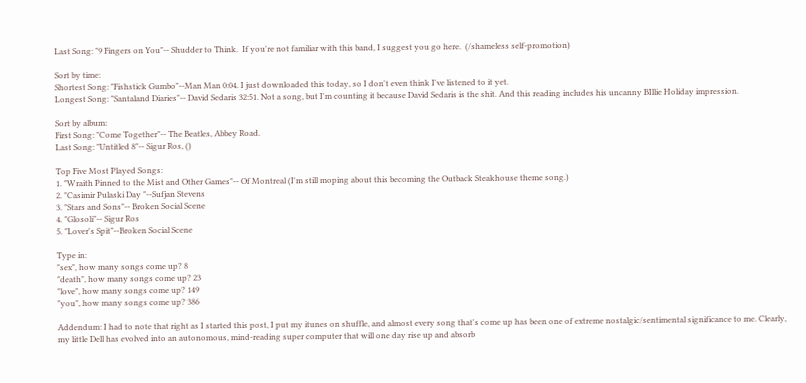Last Song: "9 Fingers on You"-- Shudder to Think.  If you're not familiar with this band, I suggest you go here.  (/shameless self-promotion)

Sort by time:
Shortest Song: "Fishstick Gumbo"--Man Man 0:04. I just downloaded this today, so I don't even think I've listened to it yet.
Longest Song: "Santaland Diaries"-- David Sedaris 32:51. Not a song, but I'm counting it because David Sedaris is the shit. And this reading includes his uncanny BIllie Holiday impression.

Sort by album:
First Song: "Come Together"-- The Beatles, Abbey Road.
Last Song: "Untitled 8"-- Sigur Ros, ()

Top Five Most Played Songs:
1. "Wraith Pinned to the Mist and Other Games"-- Of Montreal (I'm still moping about this becoming the Outback Steakhouse theme song.)
2. "Casimir Pulaski Day "--Sufjan Stevens
3. "Stars and Sons"-- Broken Social Scene
4. "Glosoli"-- Sigur Ros
5. "Lover's Spit"--Broken Social Scene

Type in:
"sex", how many songs come up? 8
"death", how many songs come up? 23
"love", how many songs come up? 149
"you", how many songs come up? 386

Addendum: I had to note that right as I started this post, I put my itunes on shuffle, and almost every song that's come up has been one of extreme nostalgic/sentimental significance to me. Clearly, my little Dell has evolved into an autonomous, mind-reading super computer that will one day rise up and absorb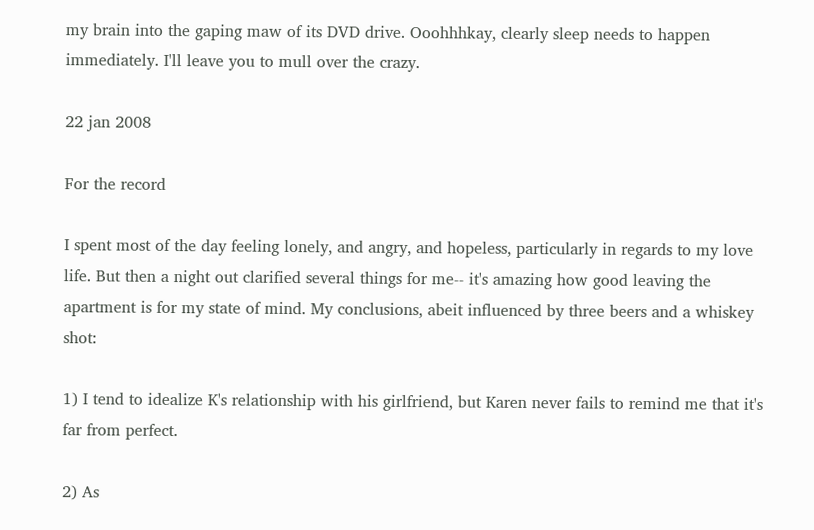my brain into the gaping maw of its DVD drive. Ooohhhkay, clearly sleep needs to happen immediately. I'll leave you to mull over the crazy.

22 jan 2008

For the record

I spent most of the day feeling lonely, and angry, and hopeless, particularly in regards to my love life. But then a night out clarified several things for me-- it's amazing how good leaving the apartment is for my state of mind. My conclusions, abeit influenced by three beers and a whiskey shot:

1) I tend to idealize K's relationship with his girlfriend, but Karen never fails to remind me that it's far from perfect.

2) As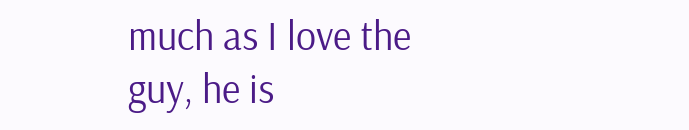much as I love the guy, he is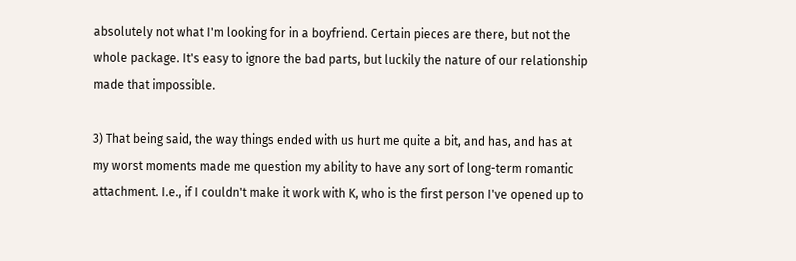absolutely not what I'm looking for in a boyfriend. Certain pieces are there, but not the whole package. It's easy to ignore the bad parts, but luckily the nature of our relationship made that impossible.

3) That being said, the way things ended with us hurt me quite a bit, and has, and has at my worst moments made me question my ability to have any sort of long-term romantic attachment. I.e., if I couldn't make it work with K, who is the first person I've opened up to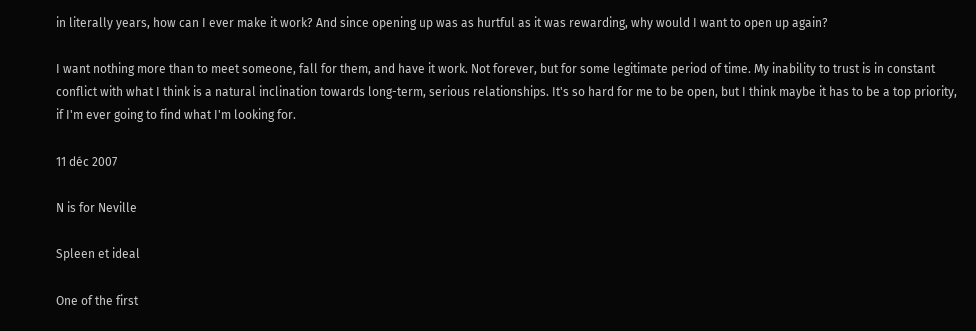in literally years, how can I ever make it work? And since opening up was as hurtful as it was rewarding, why would I want to open up again?

I want nothing more than to meet someone, fall for them, and have it work. Not forever, but for some legitimate period of time. My inability to trust is in constant conflict with what I think is a natural inclination towards long-term, serious relationships. It's so hard for me to be open, but I think maybe it has to be a top priority, if I'm ever going to find what I'm looking for.

11 déc 2007

N is for Neville

Spleen et ideal

One of the first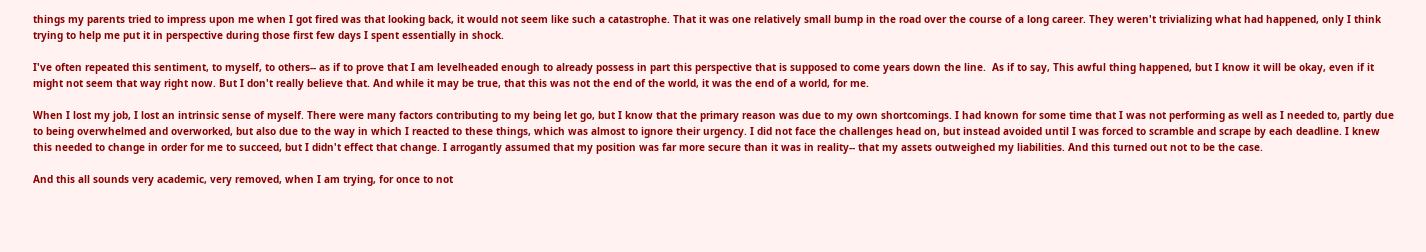things my parents tried to impress upon me when I got fired was that looking back, it would not seem like such a catastrophe. That it was one relatively small bump in the road over the course of a long career. They weren't trivializing what had happened, only I think trying to help me put it in perspective during those first few days I spent essentially in shock.

I've often repeated this sentiment, to myself, to others-- as if to prove that I am levelheaded enough to already possess in part this perspective that is supposed to come years down the line.  As if to say, This awful thing happened, but I know it will be okay, even if it might not seem that way right now. But I don't really believe that. And while it may be true, that this was not the end of the world, it was the end of a world, for me.

When I lost my job, I lost an intrinsic sense of myself. There were many factors contributing to my being let go, but I know that the primary reason was due to my own shortcomings. I had known for some time that I was not performing as well as I needed to, partly due to being overwhelmed and overworked, but also due to the way in which I reacted to these things, which was almost to ignore their urgency. I did not face the challenges head on, but instead avoided until I was forced to scramble and scrape by each deadline. I knew this needed to change in order for me to succeed, but I didn't effect that change. I arrogantly assumed that my position was far more secure than it was in reality-- that my assets outweighed my liabilities. And this turned out not to be the case.

And this all sounds very academic, very removed, when I am trying, for once to not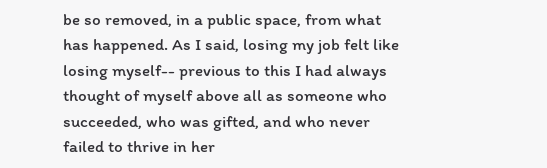be so removed, in a public space, from what has happened. As I said, losing my job felt like losing myself-- previous to this I had always thought of myself above all as someone who succeeded, who was gifted, and who never failed to thrive in her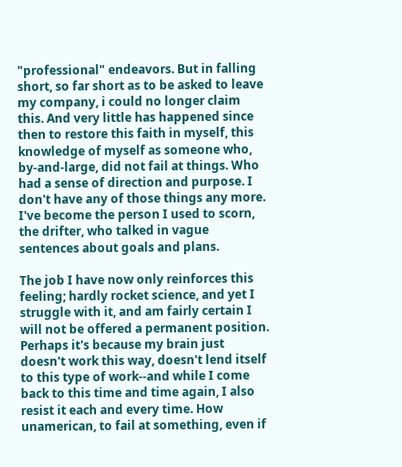"professional" endeavors. But in falling short, so far short as to be asked to leave my company, i could no longer claim this. And very little has happened since then to restore this faith in myself, this knowledge of myself as someone who, by-and-large, did not fail at things. Who had a sense of direction and purpose. I don't have any of those things any more. I've become the person I used to scorn, the drifter, who talked in vague sentences about goals and plans.

The job I have now only reinforces this feeling; hardly rocket science, and yet I struggle with it, and am fairly certain I will not be offered a permanent position. Perhaps it's because my brain just doesn't work this way, doesn't lend itself to this type of work--and while I come back to this time and time again, I also resist it each and every time. How unamerican, to fail at something, even if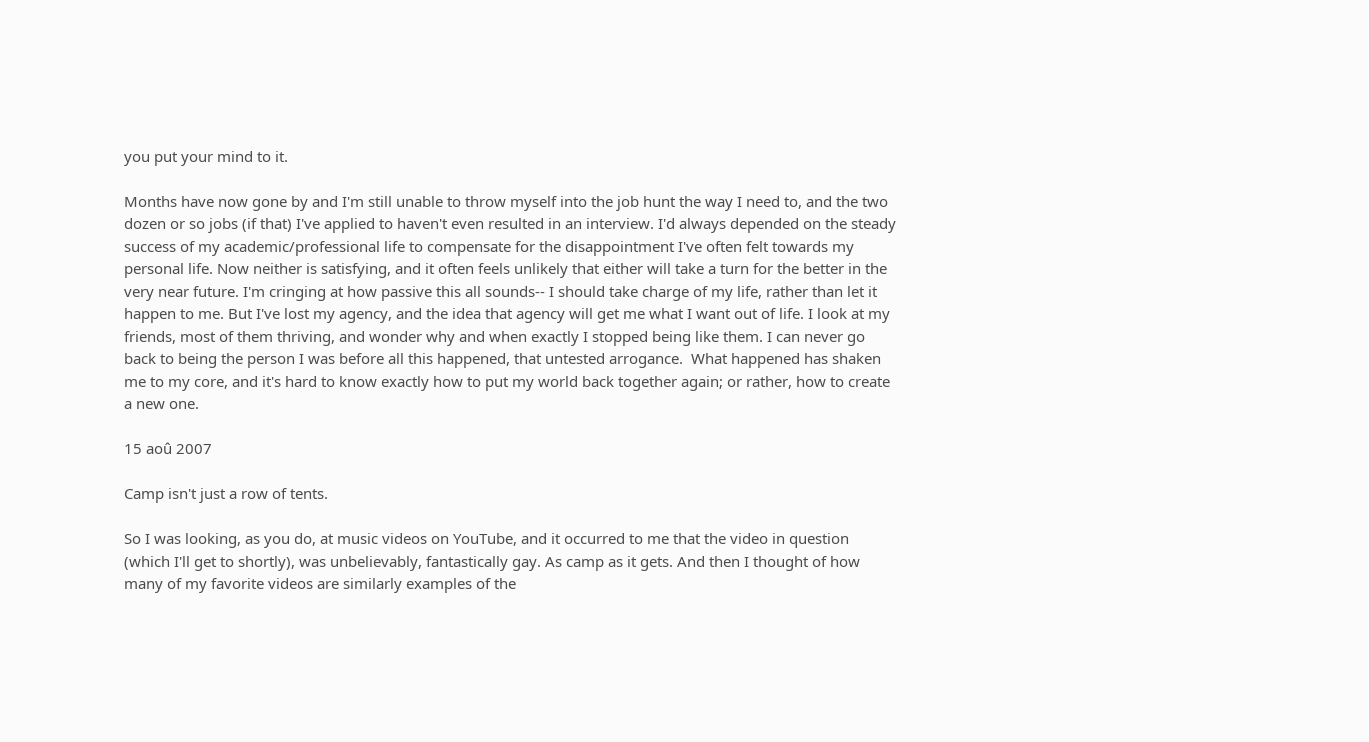you put your mind to it.

Months have now gone by and I'm still unable to throw myself into the job hunt the way I need to, and the two dozen or so jobs (if that) I've applied to haven't even resulted in an interview. I'd always depended on the steady success of my academic/professional life to compensate for the disappointment I've often felt towards my personal life. Now neither is satisfying, and it often feels unlikely that either will take a turn for the better in the very near future. I'm cringing at how passive this all sounds-- I should take charge of my life, rather than let it happen to me. But I've lost my agency, and the idea that agency will get me what I want out of life. I look at my friends, most of them thriving, and wonder why and when exactly I stopped being like them. I can never go back to being the person I was before all this happened, that untested arrogance.  What happened has shaken me to my core, and it's hard to know exactly how to put my world back together again; or rather, how to create a new one.

15 aoû 2007

Camp isn't just a row of tents.

So I was looking, as you do, at music videos on YouTube, and it occurred to me that the video in question (which I'll get to shortly), was unbelievably, fantastically gay. As camp as it gets. And then I thought of how many of my favorite videos are similarly examples of the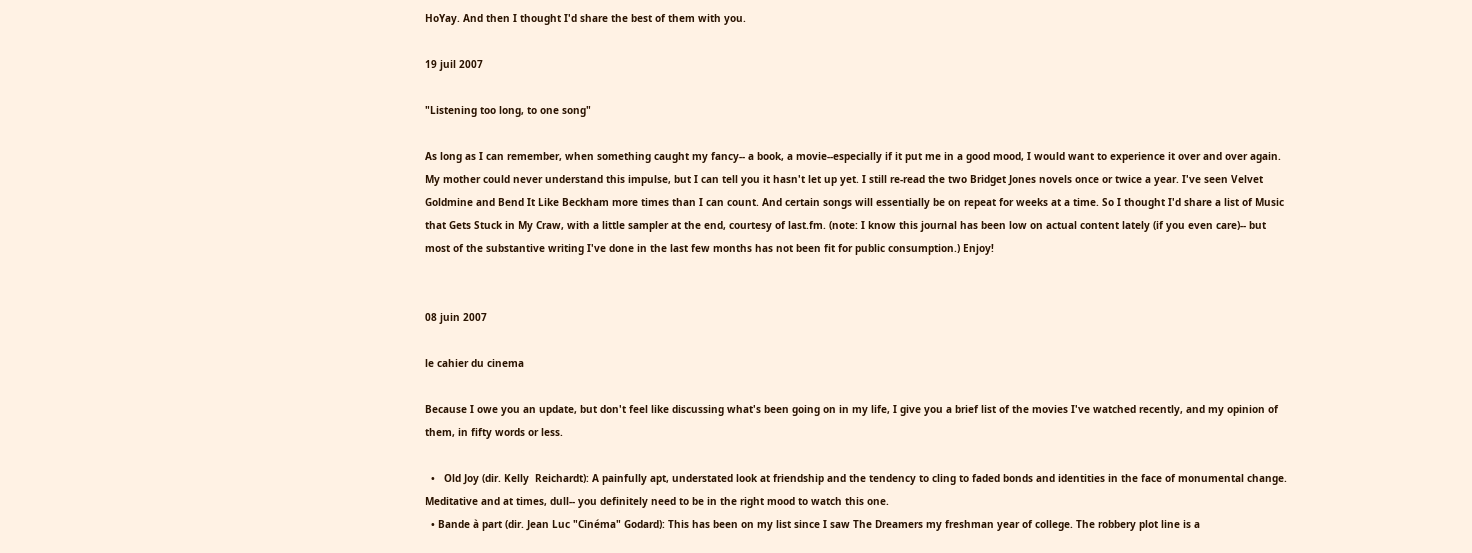HoYay. And then I thought I'd share the best of them with you.

19 juil 2007

"Listening too long, to one song"

As long as I can remember, when something caught my fancy-- a book, a movie--especially if it put me in a good mood, I would want to experience it over and over again. My mother could never understand this impulse, but I can tell you it hasn't let up yet. I still re-read the two Bridget Jones novels once or twice a year. I've seen Velvet Goldmine and Bend It Like Beckham more times than I can count. And certain songs will essentially be on repeat for weeks at a time. So I thought I'd share a list of Music that Gets Stuck in My Craw, with a little sampler at the end, courtesy of last.fm. (note: I know this journal has been low on actual content lately (if you even care)-- but most of the substantive writing I've done in the last few months has not been fit for public consumption.) Enjoy!


08 juin 2007

le cahier du cinema

Because I owe you an update, but don't feel like discussing what's been going on in my life, I give you a brief list of the movies I've watched recently, and my opinion of them, in fifty words or less.

  •   Old Joy (dir. Kelly  Reichardt): A painfully apt, understated look at friendship and the tendency to cling to faded bonds and identities in the face of monumental change. Meditative and at times, dull-- you definitely need to be in the right mood to watch this one.
  • Bande à part (dir. Jean Luc "Cinéma" Godard): This has been on my list since I saw The Dreamers my freshman year of college. The robbery plot line is a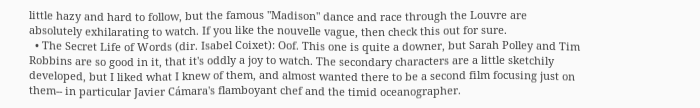little hazy and hard to follow, but the famous "Madison" dance and race through the Louvre are absolutely exhilarating to watch. If you like the nouvelle vague, then check this out for sure.
  • The Secret Life of Words (dir. Isabel Coixet): Oof. This one is quite a downer, but Sarah Polley and Tim Robbins are so good in it, that it's oddly a joy to watch. The secondary characters are a little sketchily developed, but I liked what I knew of them, and almost wanted there to be a second film focusing just on them-- in particular Javier Cámara's flamboyant chef and the timid oceanographer.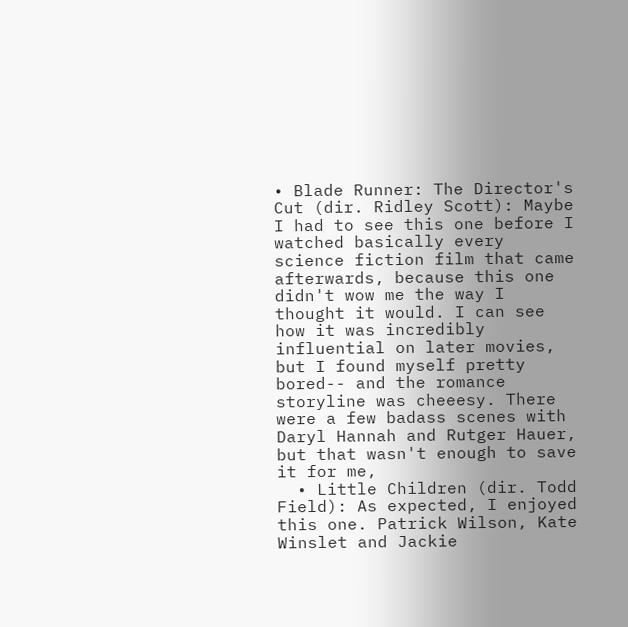• Blade Runner: The Director's Cut (dir. Ridley Scott): Maybe I had to see this one before I watched basically every science fiction film that came afterwards, because this one didn't wow me the way I thought it would. I can see how it was incredibly influential on later movies, but I found myself pretty bored-- and the romance storyline was cheeesy. There were a few badass scenes with Daryl Hannah and Rutger Hauer, but that wasn't enough to save it for me,
  • Little Children (dir. Todd Field): As expected, I enjoyed this one. Patrick Wilson, Kate Winslet and Jackie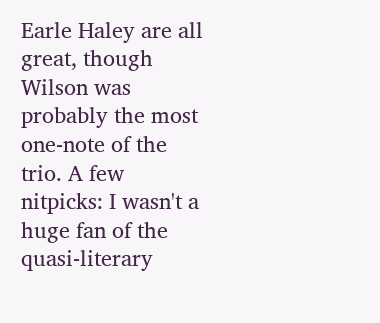Earle Haley are all great, though Wilson was probably the most one-note of the trio. A few nitpicks: I wasn't a huge fan of the quasi-literary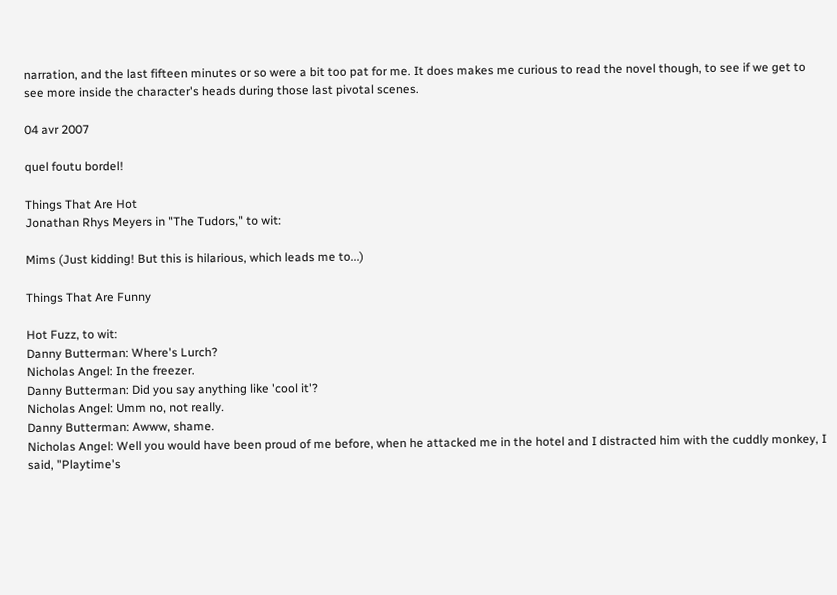narration, and the last fifteen minutes or so were a bit too pat for me. It does makes me curious to read the novel though, to see if we get to see more inside the character's heads during those last pivotal scenes.

04 avr 2007

quel foutu bordel!

Things That Are Hot
Jonathan Rhys Meyers in "The Tudors," to wit:

Mims (Just kidding! But this is hilarious, which leads me to...)

Things That Are Funny

Hot Fuzz, to wit:
Danny Butterman: Where's Lurch?
Nicholas Angel: In the freezer.
Danny Butterman: Did you say anything like 'cool it'?
Nicholas Angel: Umm no, not really.
Danny Butterman: Awww, shame.
Nicholas Angel: Well you would have been proud of me before, when he attacked me in the hotel and I distracted him with the cuddly monkey, I said, "Playtime's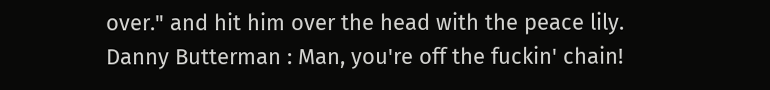over." and hit him over the head with the peace lily.
Danny Butterman : Man, you're off the fuckin' chain!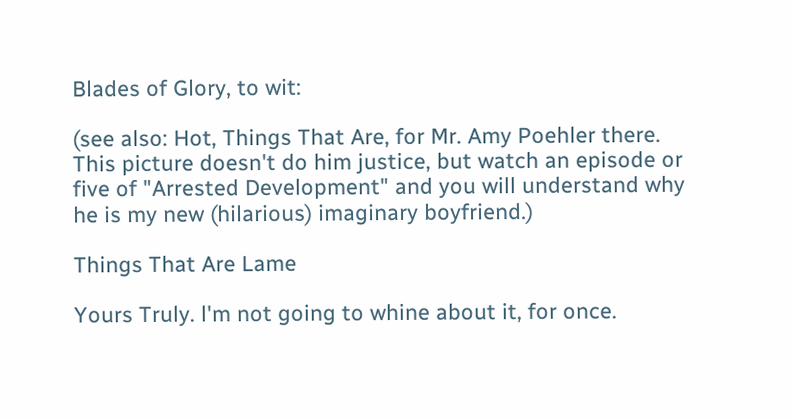Blades of Glory, to wit:

(see also: Hot, Things That Are, for Mr. Amy Poehler there. This picture doesn't do him justice, but watch an episode or five of "Arrested Development" and you will understand why he is my new (hilarious) imaginary boyfriend.)

Things That Are Lame

Yours Truly. l'm not going to whine about it, for once.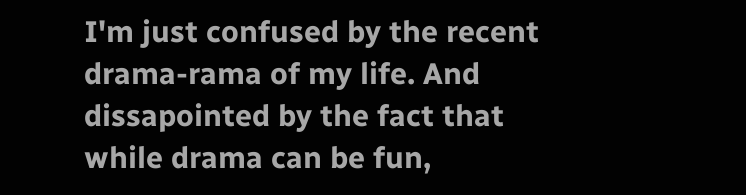I'm just confused by the recent drama-rama of my life. And dissapointed by the fact that while drama can be fun,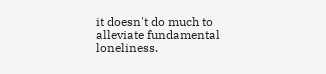it doesn't do much to alleviate fundamental loneliness.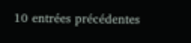10 entrées précédentes